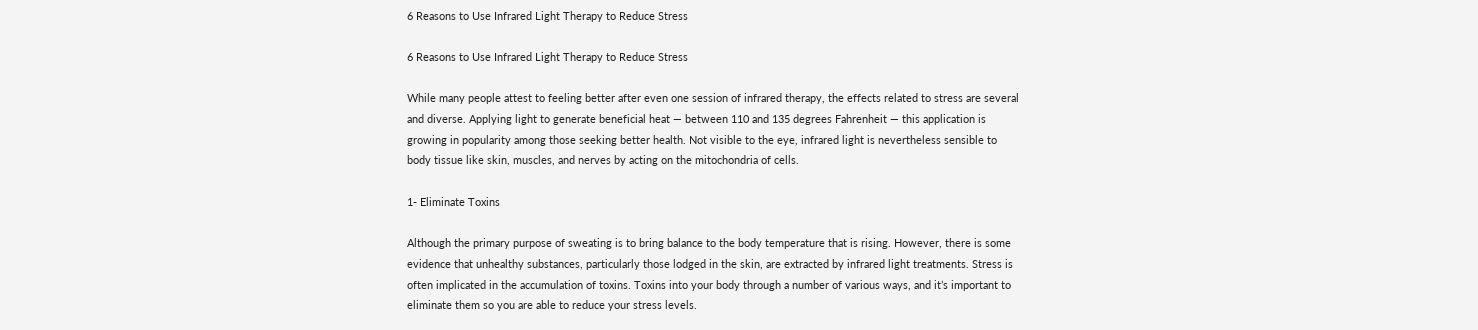6 Reasons to Use Infrared Light Therapy to Reduce Stress

6 Reasons to Use Infrared Light Therapy to Reduce Stress

While many people attest to feeling better after even one session of infrared therapy, the effects related to stress are several and diverse. Applying light to generate beneficial heat — between 110 and 135 degrees Fahrenheit — this application is growing in popularity among those seeking better health. Not visible to the eye, infrared light is nevertheless sensible to body tissue like skin, muscles, and nerves by acting on the mitochondria of cells.

1- Eliminate Toxins

Although the primary purpose of sweating is to bring balance to the body temperature that is rising. However, there is some evidence that unhealthy substances, particularly those lodged in the skin, are extracted by infrared light treatments. Stress is often implicated in the accumulation of toxins. Toxins into your body through a number of various ways, and it’s important to eliminate them so you are able to reduce your stress levels.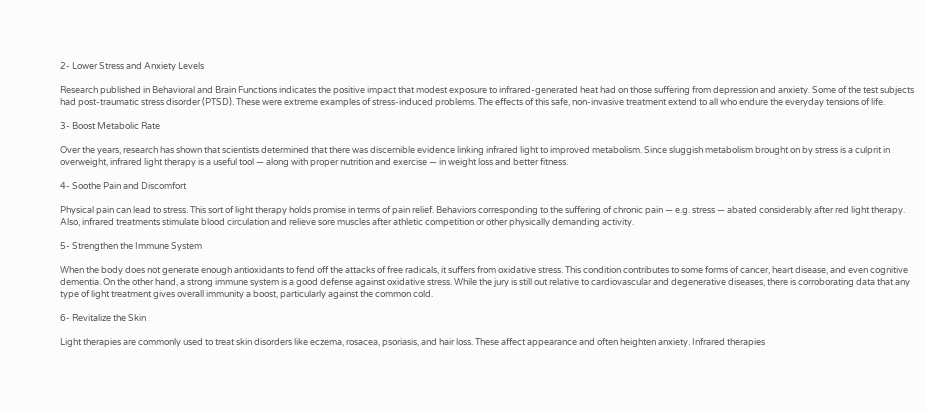2- Lower Stress and Anxiety Levels

Research published in Behavioral and Brain Functions indicates the positive impact that modest exposure to infrared-generated heat had on those suffering from depression and anxiety. Some of the test subjects had post-traumatic stress disorder (PTSD). These were extreme examples of stress-induced problems. The effects of this safe, non-invasive treatment extend to all who endure the everyday tensions of life.

3- Boost Metabolic Rate

Over the years, research has shown that scientists determined that there was discernible evidence linking infrared light to improved metabolism. Since sluggish metabolism brought on by stress is a culprit in overweight, infrared light therapy is a useful tool — along with proper nutrition and exercise — in weight loss and better fitness.

4- Soothe Pain and Discomfort

Physical pain can lead to stress. This sort of light therapy holds promise in terms of pain relief. Behaviors corresponding to the suffering of chronic pain — e.g. stress — abated considerably after red light therapy. Also, infrared treatments stimulate blood circulation and relieve sore muscles after athletic competition or other physically demanding activity.

5- Strengthen the Immune System

When the body does not generate enough antioxidants to fend off the attacks of free radicals, it suffers from oxidative stress. This condition contributes to some forms of cancer, heart disease, and even cognitive dementia. On the other hand, a strong immune system is a good defense against oxidative stress. While the jury is still out relative to cardiovascular and degenerative diseases, there is corroborating data that any type of light treatment gives overall immunity a boost, particularly against the common cold.

6- Revitalize the Skin

Light therapies are commonly used to treat skin disorders like eczema, rosacea, psoriasis, and hair loss. These affect appearance and often heighten anxiety. Infrared therapies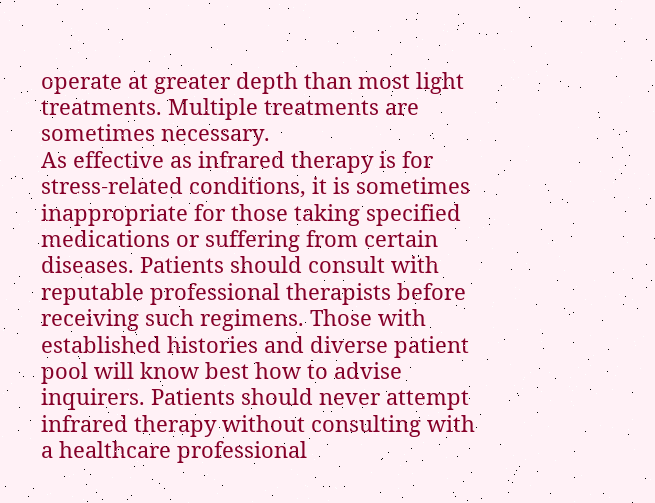operate at greater depth than most light treatments. Multiple treatments are sometimes necessary.
As effective as infrared therapy is for stress-related conditions, it is sometimes inappropriate for those taking specified medications or suffering from certain diseases. Patients should consult with reputable professional therapists before receiving such regimens. Those with established histories and diverse patient pool will know best how to advise inquirers. Patients should never attempt infrared therapy without consulting with a healthcare professional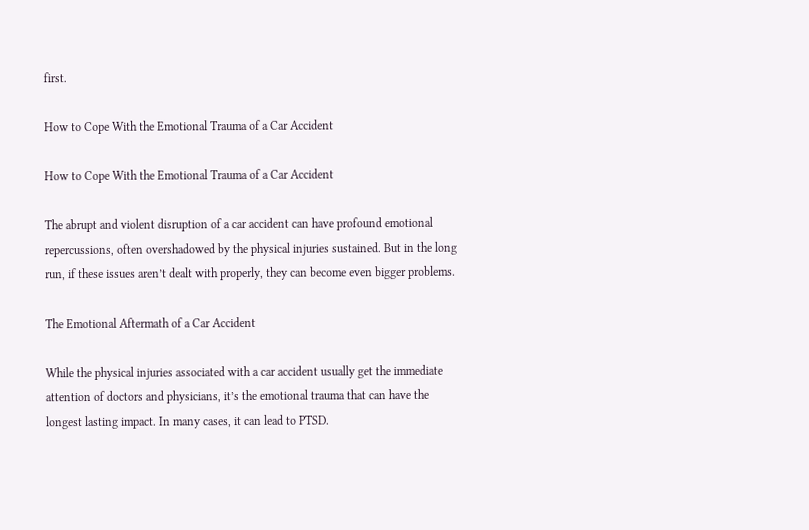first.

How to Cope With the Emotional Trauma of a Car Accident

How to Cope With the Emotional Trauma of a Car Accident

The abrupt and violent disruption of a car accident can have profound emotional repercussions, often overshadowed by the physical injuries sustained. But in the long run, if these issues aren’t dealt with properly, they can become even bigger problems.

The Emotional Aftermath of a Car Accident

While the physical injuries associated with a car accident usually get the immediate attention of doctors and physicians, it’s the emotional trauma that can have the longest lasting impact. In many cases, it can lead to PTSD.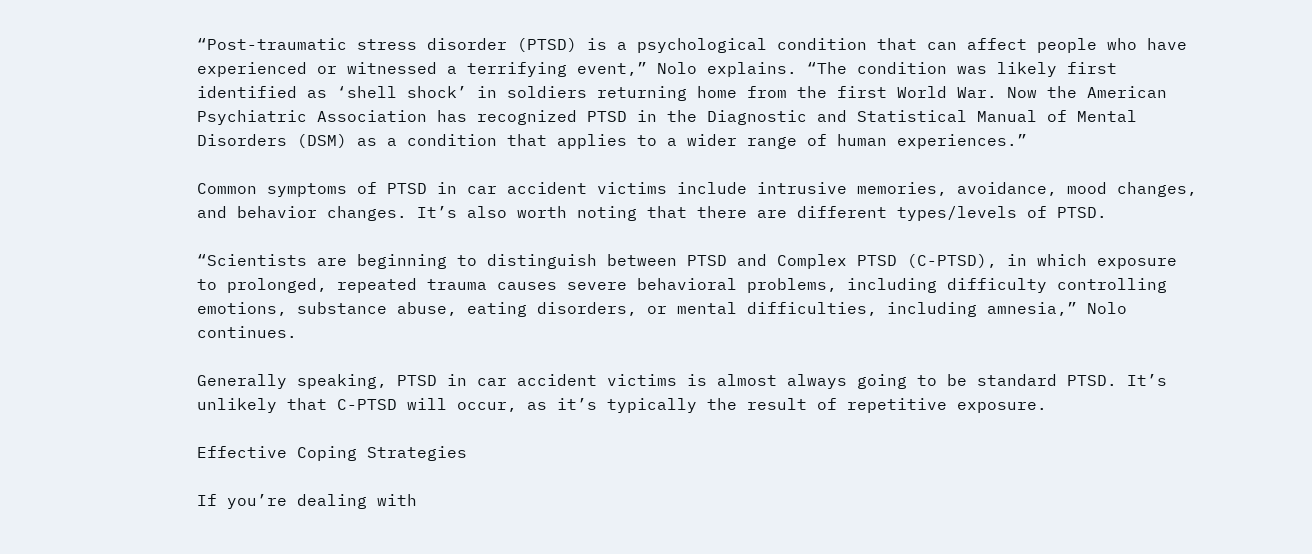“Post-traumatic stress disorder (PTSD) is a psychological condition that can affect people who have experienced or witnessed a terrifying event,” Nolo explains. “The condition was likely first identified as ‘shell shock’ in soldiers returning home from the first World War. Now the American Psychiatric Association has recognized PTSD in the Diagnostic and Statistical Manual of Mental Disorders (DSM) as a condition that applies to a wider range of human experiences.”

Common symptoms of PTSD in car accident victims include intrusive memories, avoidance, mood changes, and behavior changes. It’s also worth noting that there are different types/levels of PTSD.

“Scientists are beginning to distinguish between PTSD and Complex PTSD (C-PTSD), in which exposure to prolonged, repeated trauma causes severe behavioral problems, including difficulty controlling emotions, substance abuse, eating disorders, or mental difficulties, including amnesia,” Nolo continues.

Generally speaking, PTSD in car accident victims is almost always going to be standard PTSD. It’s unlikely that C-PTSD will occur, as it’s typically the result of repetitive exposure.

Effective Coping Strategies

If you’re dealing with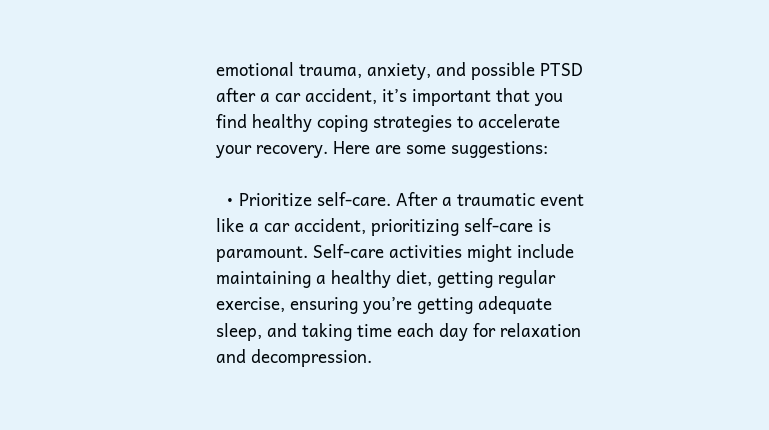emotional trauma, anxiety, and possible PTSD after a car accident, it’s important that you find healthy coping strategies to accelerate your recovery. Here are some suggestions:

  • Prioritize self-care. After a traumatic event like a car accident, prioritizing self-care is paramount. Self-care activities might include maintaining a healthy diet, getting regular exercise, ensuring you’re getting adequate sleep, and taking time each day for relaxation and decompression.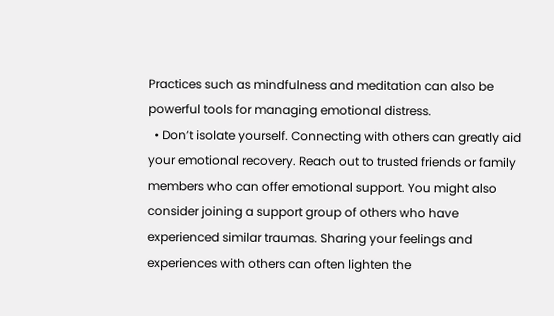Practices such as mindfulness and meditation can also be powerful tools for managing emotional distress.
  • Don’t isolate yourself. Connecting with others can greatly aid your emotional recovery. Reach out to trusted friends or family members who can offer emotional support. You might also consider joining a support group of others who have experienced similar traumas. Sharing your feelings and experiences with others can often lighten the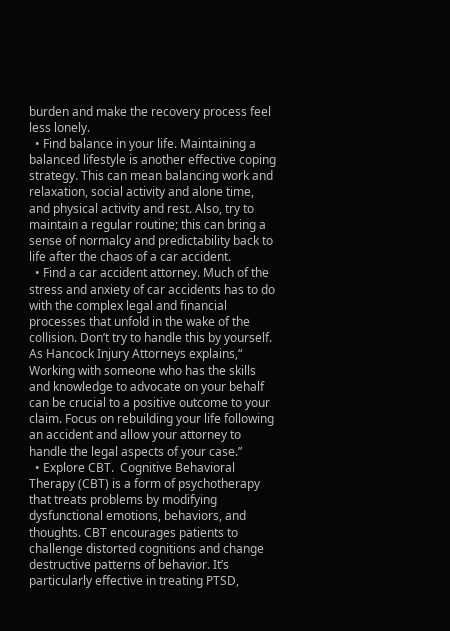burden and make the recovery process feel less lonely.
  • Find balance in your life. Maintaining a balanced lifestyle is another effective coping strategy. This can mean balancing work and relaxation, social activity and alone time, and physical activity and rest. Also, try to maintain a regular routine; this can bring a sense of normalcy and predictability back to life after the chaos of a car accident.
  • Find a car accident attorney. Much of the stress and anxiety of car accidents has to do with the complex legal and financial processes that unfold in the wake of the collision. Don’t try to handle this by yourself. As Hancock Injury Attorneys explains,“ Working with someone who has the skills and knowledge to advocate on your behalf can be crucial to a positive outcome to your claim. Focus on rebuilding your life following an accident and allow your attorney to handle the legal aspects of your case.”
  • Explore CBT.  Cognitive Behavioral Therapy (CBT) is a form of psychotherapy that treats problems by modifying dysfunctional emotions, behaviors, and thoughts. CBT encourages patients to challenge distorted cognitions and change destructive patterns of behavior. It’s particularly effective in treating PTSD,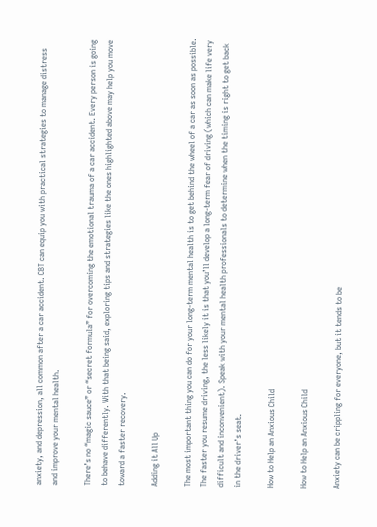anxiety, and depression, all common after a car accident. CBT can equip you with practical strategies to manage distress and improve your mental health.

There’s no “magic sauce” or “secret formula” for overcoming the emotional trauma of a car accident. Every person is going to behave differently. With that being said, exploring tips and strategies like the ones highlighted above may help you move toward a faster recovery.

Adding it All Up

The most important thing you can do for your long-term mental health is to get behind the wheel of a car as soon as possible. The faster you resume driving, the less likely it is that you’ll develop a long-term fear of driving (which can make life very difficult and inconvenient). Speak with your mental health professionals to determine when the timing is right to get back in the driver’s seat.

How to Help an Anxious Child

How to Help an Anxious Child

Anxiety can be crippling for everyone, but it tends to be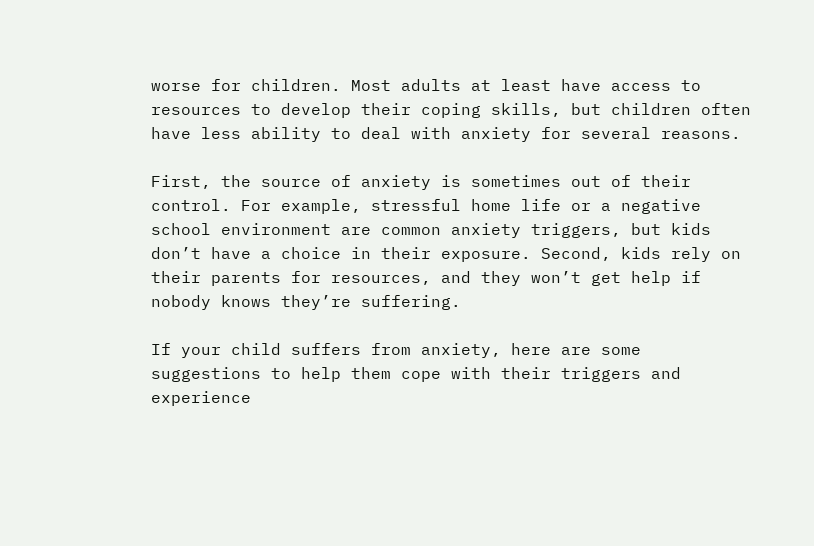worse for children. Most adults at least have access to resources to develop their coping skills, but children often have less ability to deal with anxiety for several reasons.

First, the source of anxiety is sometimes out of their control. For example, stressful home life or a negative school environment are common anxiety triggers, but kids don’t have a choice in their exposure. Second, kids rely on their parents for resources, and they won’t get help if nobody knows they’re suffering.

If your child suffers from anxiety, here are some suggestions to help them cope with their triggers and experience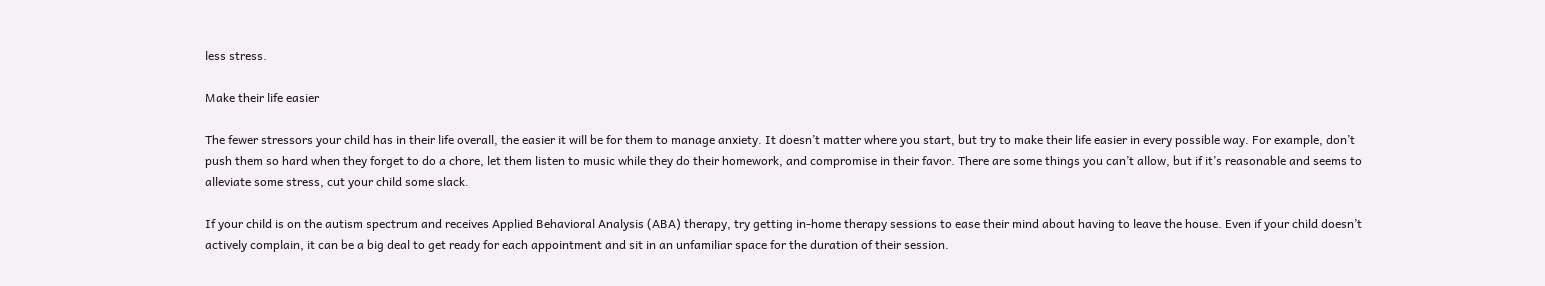less stress.

Make their life easier

The fewer stressors your child has in their life overall, the easier it will be for them to manage anxiety. It doesn’t matter where you start, but try to make their life easier in every possible way. For example, don’t push them so hard when they forget to do a chore, let them listen to music while they do their homework, and compromise in their favor. There are some things you can’t allow, but if it’s reasonable and seems to alleviate some stress, cut your child some slack.

If your child is on the autism spectrum and receives Applied Behavioral Analysis (ABA) therapy, try getting in-home therapy sessions to ease their mind about having to leave the house. Even if your child doesn’t actively complain, it can be a big deal to get ready for each appointment and sit in an unfamiliar space for the duration of their session.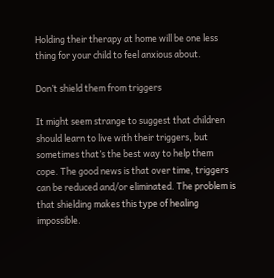Holding their therapy at home will be one less thing for your child to feel anxious about.

Don’t shield them from triggers

It might seem strange to suggest that children should learn to live with their triggers, but sometimes that’s the best way to help them cope. The good news is that over time, triggers can be reduced and/or eliminated. The problem is that shielding makes this type of healing impossible.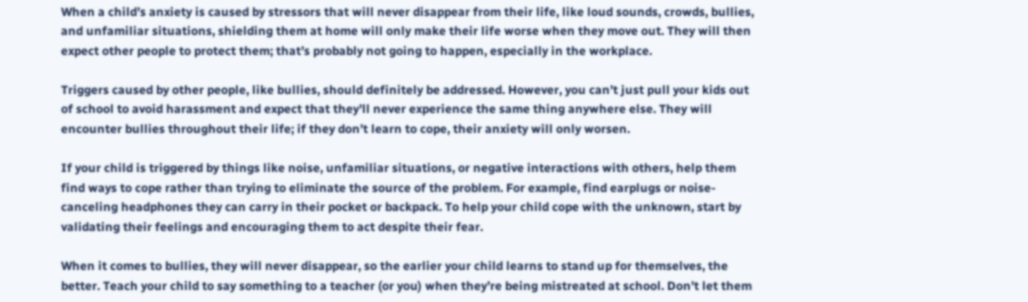When a child’s anxiety is caused by stressors that will never disappear from their life, like loud sounds, crowds, bullies, and unfamiliar situations, shielding them at home will only make their life worse when they move out. They will then expect other people to protect them; that’s probably not going to happen, especially in the workplace.

Triggers caused by other people, like bullies, should definitely be addressed. However, you can’t just pull your kids out of school to avoid harassment and expect that they’ll never experience the same thing anywhere else. They will encounter bullies throughout their life; if they don’t learn to cope, their anxiety will only worsen.

If your child is triggered by things like noise, unfamiliar situations, or negative interactions with others, help them find ways to cope rather than trying to eliminate the source of the problem. For example, find earplugs or noise-canceling headphones they can carry in their pocket or backpack. To help your child cope with the unknown, start by validating their feelings and encouraging them to act despite their fear.

When it comes to bullies, they will never disappear, so the earlier your child learns to stand up for themselves, the better. Teach your child to say something to a teacher (or you) when they’re being mistreated at school. Don’t let them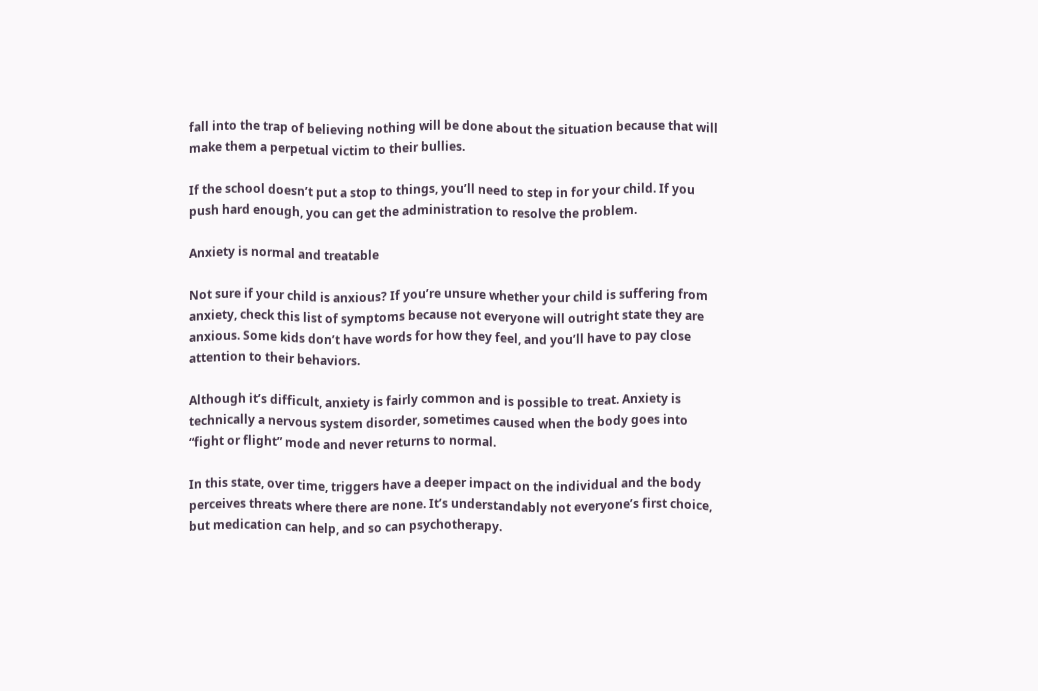fall into the trap of believing nothing will be done about the situation because that will make them a perpetual victim to their bullies.

If the school doesn’t put a stop to things, you’ll need to step in for your child. If you push hard enough, you can get the administration to resolve the problem.

Anxiety is normal and treatable

Not sure if your child is anxious? If you’re unsure whether your child is suffering from anxiety, check this list of symptoms because not everyone will outright state they are anxious. Some kids don’t have words for how they feel, and you’ll have to pay close attention to their behaviors.

Although it’s difficult, anxiety is fairly common and is possible to treat. Anxiety is technically a nervous system disorder, sometimes caused when the body goes into “fight or flight” mode and never returns to normal.

In this state, over time, triggers have a deeper impact on the individual and the body perceives threats where there are none. It’s understandably not everyone’s first choice, but medication can help, and so can psychotherapy.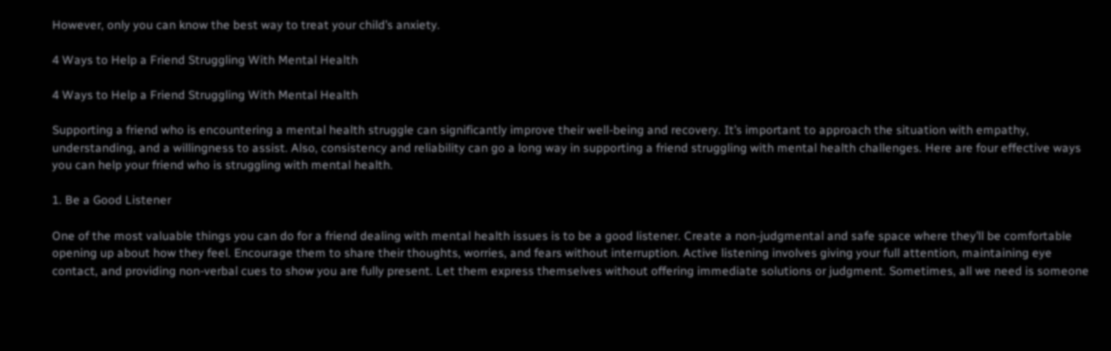However, only you can know the best way to treat your child’s anxiety.

4 Ways to Help a Friend Struggling With Mental Health

4 Ways to Help a Friend Struggling With Mental Health

Supporting a friend who is encountering a mental health struggle can significantly improve their well-being and recovery. It’s important to approach the situation with empathy, understanding, and a willingness to assist. Also, consistency and reliability can go a long way in supporting a friend struggling with mental health challenges. Here are four effective ways you can help your friend who is struggling with mental health.

1. Be a Good Listener

One of the most valuable things you can do for a friend dealing with mental health issues is to be a good listener. Create a non-judgmental and safe space where they’ll be comfortable opening up about how they feel. Encourage them to share their thoughts, worries, and fears without interruption. Active listening involves giving your full attention, maintaining eye contact, and providing non-verbal cues to show you are fully present. Let them express themselves without offering immediate solutions or judgment. Sometimes, all we need is someone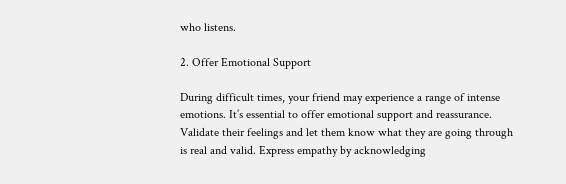who listens.

2. Offer Emotional Support

During difficult times, your friend may experience a range of intense emotions. It’s essential to offer emotional support and reassurance. Validate their feelings and let them know what they are going through is real and valid. Express empathy by acknowledging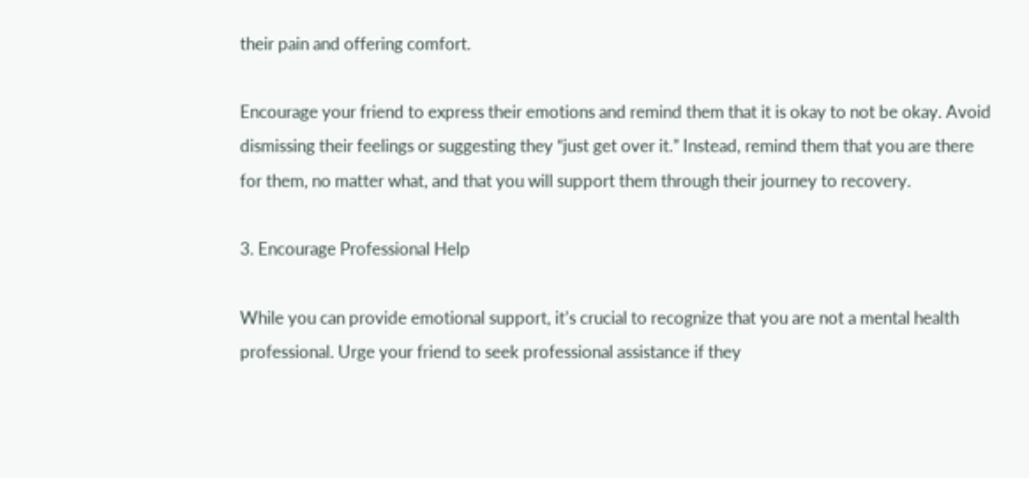their pain and offering comfort.

Encourage your friend to express their emotions and remind them that it is okay to not be okay. Avoid dismissing their feelings or suggesting they “just get over it.” Instead, remind them that you are there for them, no matter what, and that you will support them through their journey to recovery.

3. Encourage Professional Help

While you can provide emotional support, it’s crucial to recognize that you are not a mental health professional. Urge your friend to seek professional assistance if they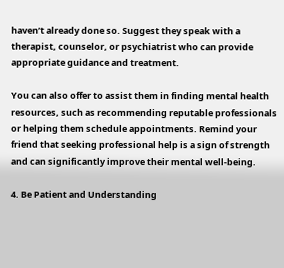haven’t already done so. Suggest they speak with a therapist, counselor, or psychiatrist who can provide appropriate guidance and treatment.

You can also offer to assist them in finding mental health resources, such as recommending reputable professionals or helping them schedule appointments. Remind your friend that seeking professional help is a sign of strength and can significantly improve their mental well-being.

4. Be Patient and Understanding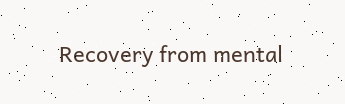Recovery from mental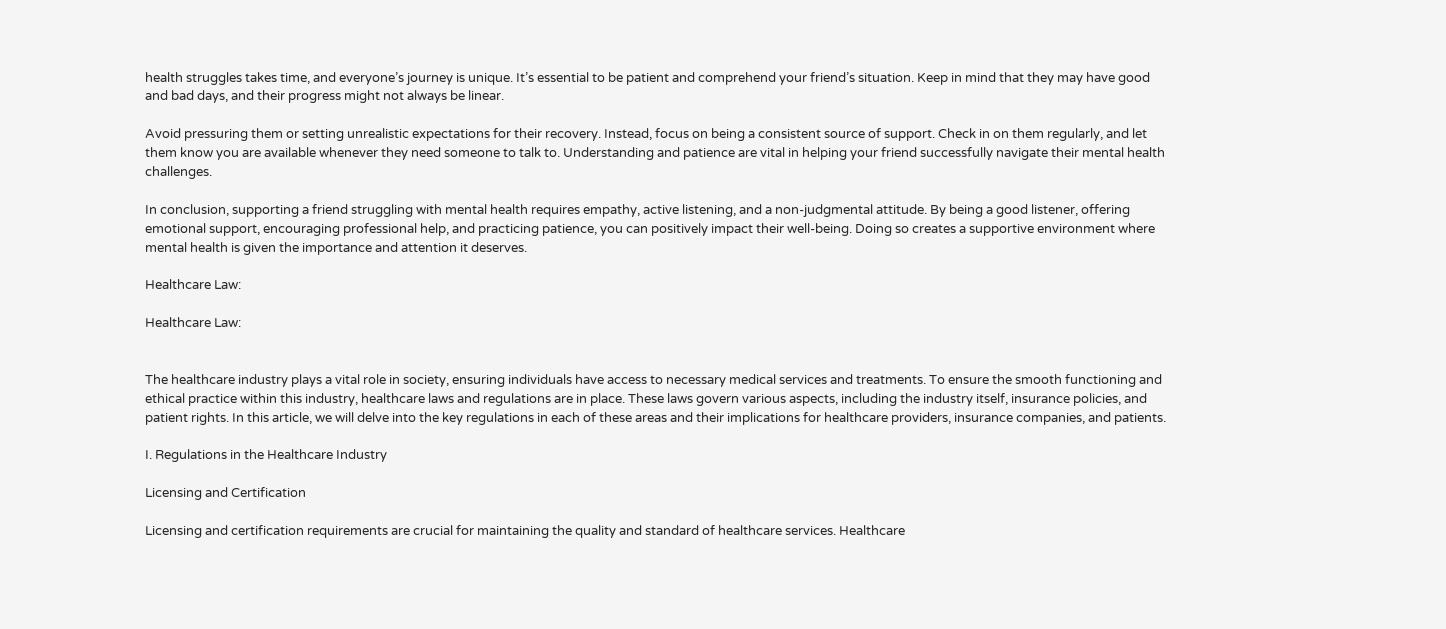health struggles takes time, and everyone’s journey is unique. It’s essential to be patient and comprehend your friend’s situation. Keep in mind that they may have good and bad days, and their progress might not always be linear.

Avoid pressuring them or setting unrealistic expectations for their recovery. Instead, focus on being a consistent source of support. Check in on them regularly, and let them know you are available whenever they need someone to talk to. Understanding and patience are vital in helping your friend successfully navigate their mental health challenges.

In conclusion, supporting a friend struggling with mental health requires empathy, active listening, and a non-judgmental attitude. By being a good listener, offering emotional support, encouraging professional help, and practicing patience, you can positively impact their well-being. Doing so creates a supportive environment where mental health is given the importance and attention it deserves.

Healthcare Law:

Healthcare Law:


The healthcare industry plays a vital role in society, ensuring individuals have access to necessary medical services and treatments. To ensure the smooth functioning and ethical practice within this industry, healthcare laws and regulations are in place. These laws govern various aspects, including the industry itself, insurance policies, and patient rights. In this article, we will delve into the key regulations in each of these areas and their implications for healthcare providers, insurance companies, and patients.

I. Regulations in the Healthcare Industry

Licensing and Certification

Licensing and certification requirements are crucial for maintaining the quality and standard of healthcare services. Healthcare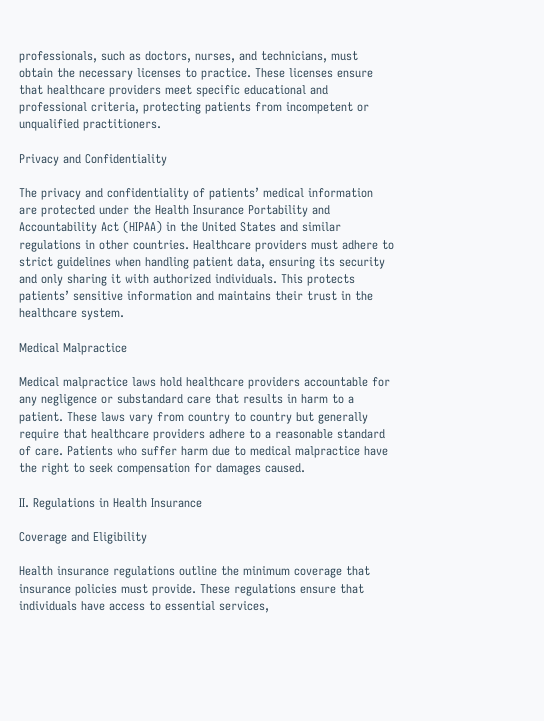professionals, such as doctors, nurses, and technicians, must obtain the necessary licenses to practice. These licenses ensure that healthcare providers meet specific educational and professional criteria, protecting patients from incompetent or unqualified practitioners.

Privacy and Confidentiality

The privacy and confidentiality of patients’ medical information are protected under the Health Insurance Portability and Accountability Act (HIPAA) in the United States and similar regulations in other countries. Healthcare providers must adhere to strict guidelines when handling patient data, ensuring its security and only sharing it with authorized individuals. This protects patients’ sensitive information and maintains their trust in the healthcare system.

Medical Malpractice

Medical malpractice laws hold healthcare providers accountable for any negligence or substandard care that results in harm to a patient. These laws vary from country to country but generally require that healthcare providers adhere to a reasonable standard of care. Patients who suffer harm due to medical malpractice have the right to seek compensation for damages caused.

II. Regulations in Health Insurance

Coverage and Eligibility

Health insurance regulations outline the minimum coverage that insurance policies must provide. These regulations ensure that individuals have access to essential services,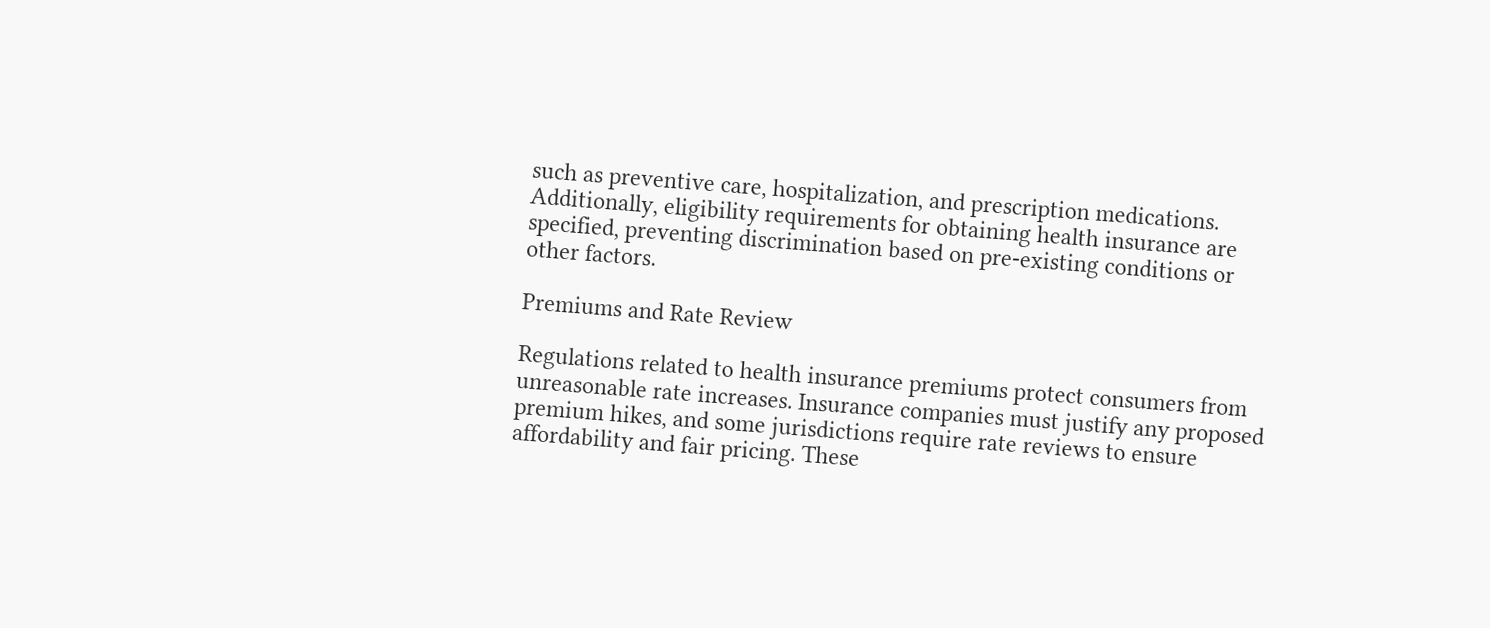such as preventive care, hospitalization, and prescription medications. Additionally, eligibility requirements for obtaining health insurance are specified, preventing discrimination based on pre-existing conditions or other factors.

Premiums and Rate Review

Regulations related to health insurance premiums protect consumers from unreasonable rate increases. Insurance companies must justify any proposed premium hikes, and some jurisdictions require rate reviews to ensure affordability and fair pricing. These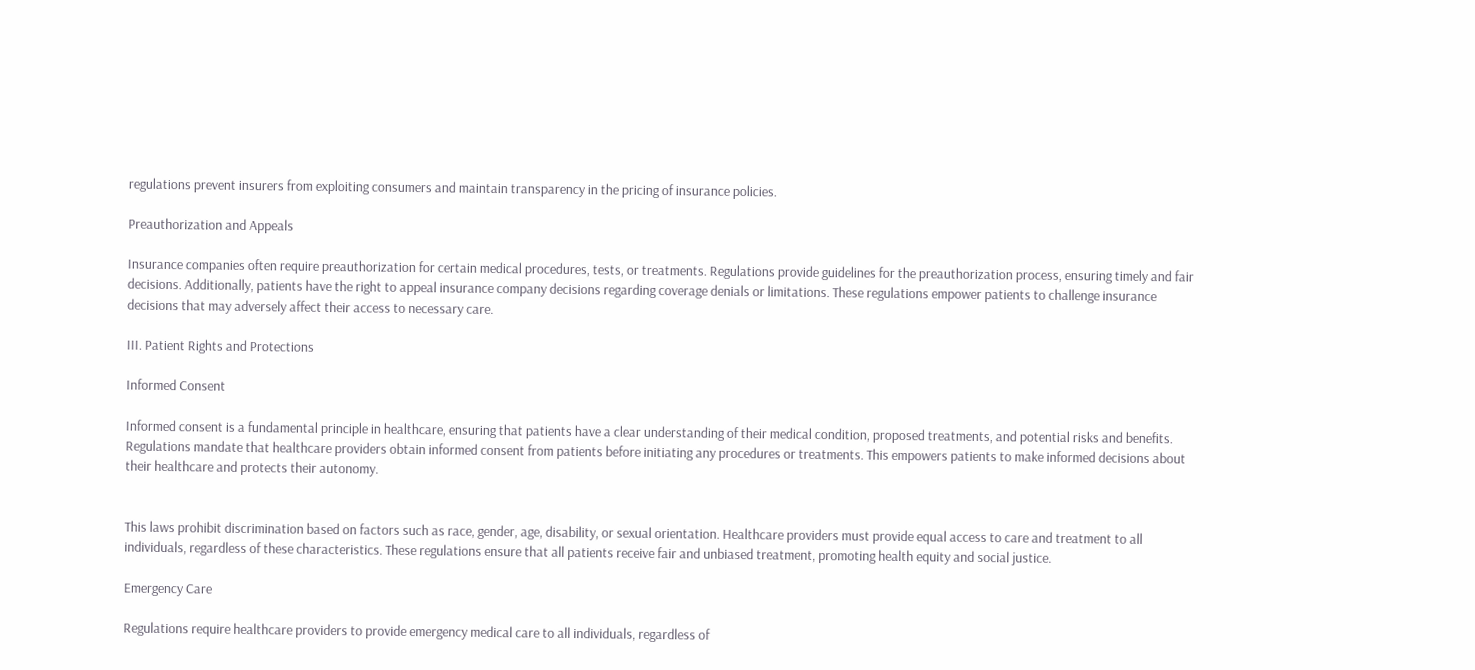regulations prevent insurers from exploiting consumers and maintain transparency in the pricing of insurance policies.

Preauthorization and Appeals

Insurance companies often require preauthorization for certain medical procedures, tests, or treatments. Regulations provide guidelines for the preauthorization process, ensuring timely and fair decisions. Additionally, patients have the right to appeal insurance company decisions regarding coverage denials or limitations. These regulations empower patients to challenge insurance decisions that may adversely affect their access to necessary care.

III. Patient Rights and Protections

Informed Consent

Informed consent is a fundamental principle in healthcare, ensuring that patients have a clear understanding of their medical condition, proposed treatments, and potential risks and benefits. Regulations mandate that healthcare providers obtain informed consent from patients before initiating any procedures or treatments. This empowers patients to make informed decisions about their healthcare and protects their autonomy.


This laws prohibit discrimination based on factors such as race, gender, age, disability, or sexual orientation. Healthcare providers must provide equal access to care and treatment to all individuals, regardless of these characteristics. These regulations ensure that all patients receive fair and unbiased treatment, promoting health equity and social justice.

Emergency Care

Regulations require healthcare providers to provide emergency medical care to all individuals, regardless of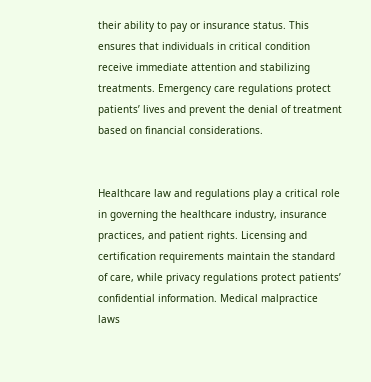their ability to pay or insurance status. This ensures that individuals in critical condition receive immediate attention and stabilizing treatments. Emergency care regulations protect patients’ lives and prevent the denial of treatment based on financial considerations.


Healthcare law and regulations play a critical role in governing the healthcare industry, insurance practices, and patient rights. Licensing and certification requirements maintain the standard of care, while privacy regulations protect patients’ confidential information. Medical malpractice laws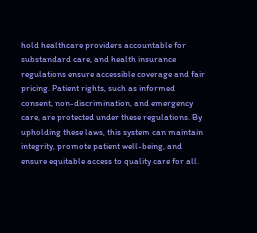hold healthcare providers accountable for substandard care, and health insurance regulations ensure accessible coverage and fair pricing. Patient rights, such as informed consent, non-discrimination, and emergency care, are protected under these regulations. By upholding these laws, this system can maintain integrity, promote patient well-being, and ensure equitable access to quality care for all.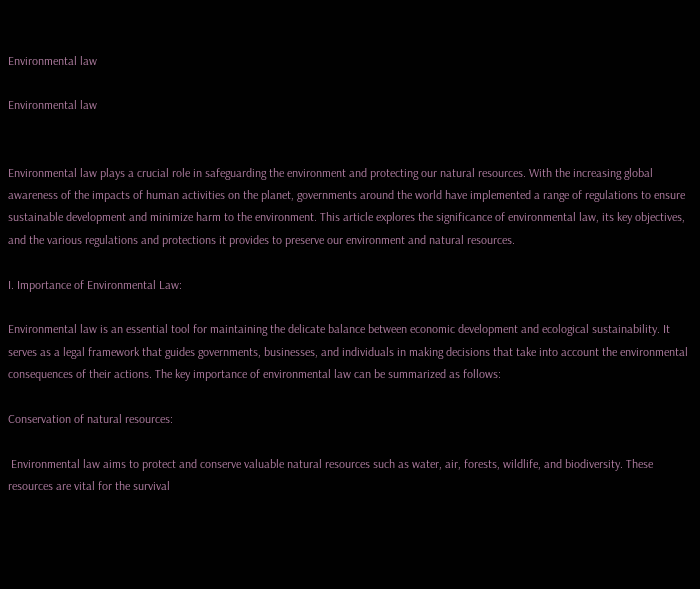Environmental law

Environmental law


Environmental law plays a crucial role in safeguarding the environment and protecting our natural resources. With the increasing global awareness of the impacts of human activities on the planet, governments around the world have implemented a range of regulations to ensure sustainable development and minimize harm to the environment. This article explores the significance of environmental law, its key objectives, and the various regulations and protections it provides to preserve our environment and natural resources.

I. Importance of Environmental Law:

Environmental law is an essential tool for maintaining the delicate balance between economic development and ecological sustainability. It serves as a legal framework that guides governments, businesses, and individuals in making decisions that take into account the environmental consequences of their actions. The key importance of environmental law can be summarized as follows:

Conservation of natural resources:

 Environmental law aims to protect and conserve valuable natural resources such as water, air, forests, wildlife, and biodiversity. These resources are vital for the survival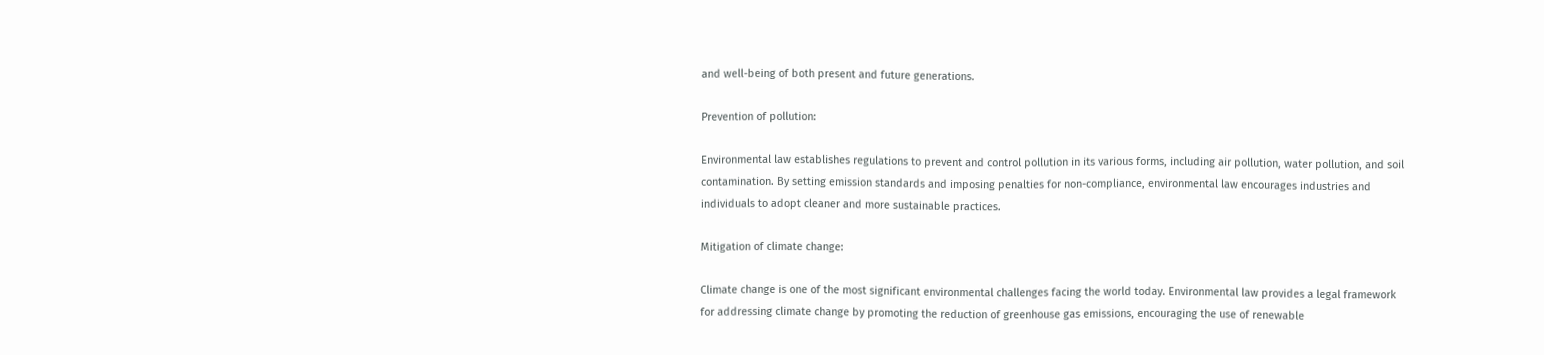and well-being of both present and future generations.

Prevention of pollution:

Environmental law establishes regulations to prevent and control pollution in its various forms, including air pollution, water pollution, and soil contamination. By setting emission standards and imposing penalties for non-compliance, environmental law encourages industries and individuals to adopt cleaner and more sustainable practices.

Mitigation of climate change:

Climate change is one of the most significant environmental challenges facing the world today. Environmental law provides a legal framework for addressing climate change by promoting the reduction of greenhouse gas emissions, encouraging the use of renewable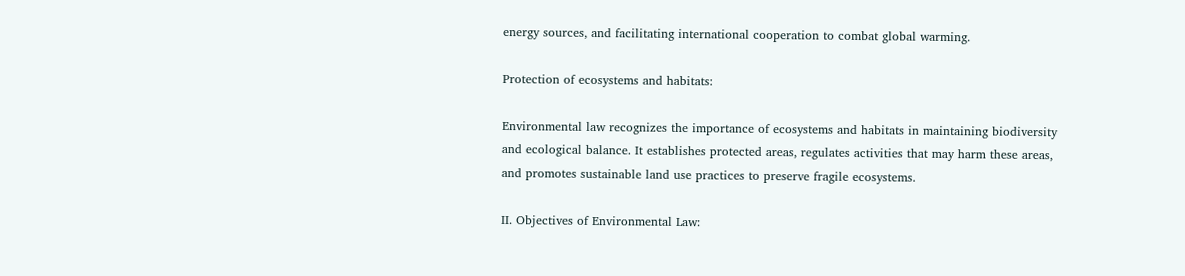energy sources, and facilitating international cooperation to combat global warming.

Protection of ecosystems and habitats:

Environmental law recognizes the importance of ecosystems and habitats in maintaining biodiversity and ecological balance. It establishes protected areas, regulates activities that may harm these areas, and promotes sustainable land use practices to preserve fragile ecosystems.

II. Objectives of Environmental Law: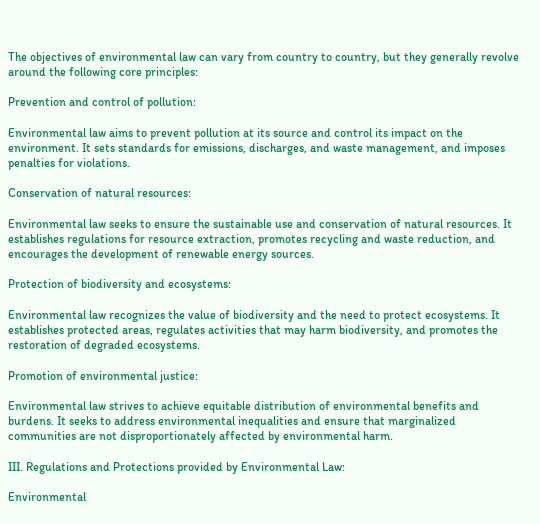The objectives of environmental law can vary from country to country, but they generally revolve around the following core principles:

Prevention and control of pollution:

Environmental law aims to prevent pollution at its source and control its impact on the environment. It sets standards for emissions, discharges, and waste management, and imposes penalties for violations.

Conservation of natural resources:

Environmental law seeks to ensure the sustainable use and conservation of natural resources. It establishes regulations for resource extraction, promotes recycling and waste reduction, and encourages the development of renewable energy sources.

Protection of biodiversity and ecosystems:

Environmental law recognizes the value of biodiversity and the need to protect ecosystems. It establishes protected areas, regulates activities that may harm biodiversity, and promotes the restoration of degraded ecosystems.

Promotion of environmental justice:

Environmental law strives to achieve equitable distribution of environmental benefits and burdens. It seeks to address environmental inequalities and ensure that marginalized communities are not disproportionately affected by environmental harm.

III. Regulations and Protections provided by Environmental Law:

Environmental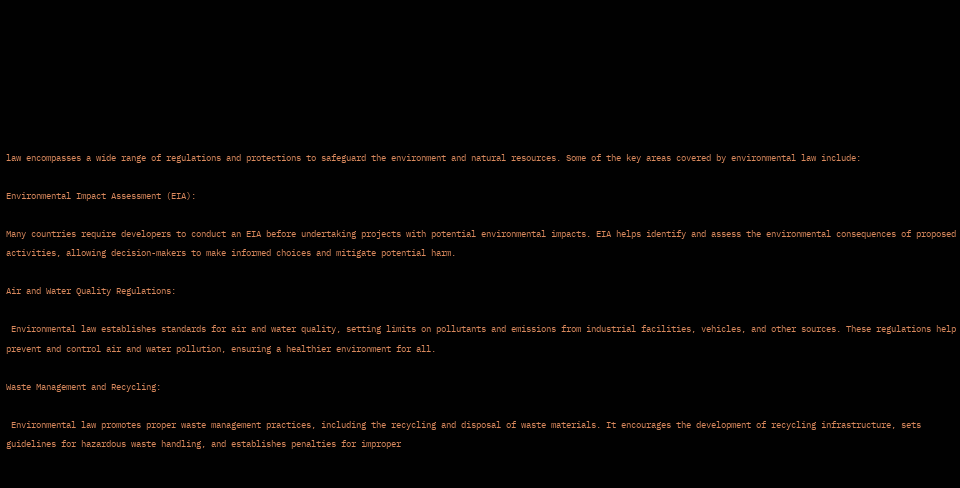law encompasses a wide range of regulations and protections to safeguard the environment and natural resources. Some of the key areas covered by environmental law include:

Environmental Impact Assessment (EIA):

Many countries require developers to conduct an EIA before undertaking projects with potential environmental impacts. EIA helps identify and assess the environmental consequences of proposed activities, allowing decision-makers to make informed choices and mitigate potential harm.

Air and Water Quality Regulations:

 Environmental law establishes standards for air and water quality, setting limits on pollutants and emissions from industrial facilities, vehicles, and other sources. These regulations help prevent and control air and water pollution, ensuring a healthier environment for all.

Waste Management and Recycling:

 Environmental law promotes proper waste management practices, including the recycling and disposal of waste materials. It encourages the development of recycling infrastructure, sets guidelines for hazardous waste handling, and establishes penalties for improper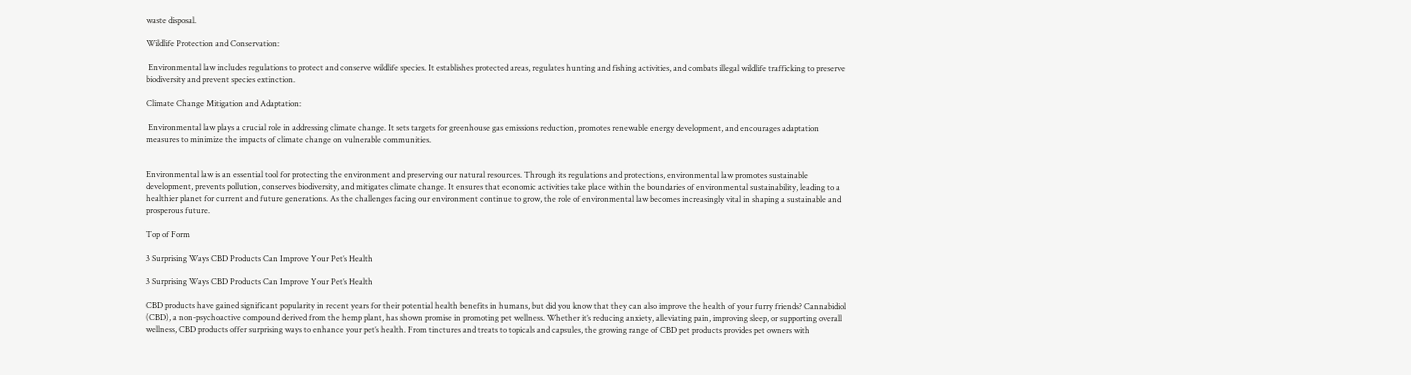waste disposal.

Wildlife Protection and Conservation:

 Environmental law includes regulations to protect and conserve wildlife species. It establishes protected areas, regulates hunting and fishing activities, and combats illegal wildlife trafficking to preserve biodiversity and prevent species extinction.

Climate Change Mitigation and Adaptation:

 Environmental law plays a crucial role in addressing climate change. It sets targets for greenhouse gas emissions reduction, promotes renewable energy development, and encourages adaptation measures to minimize the impacts of climate change on vulnerable communities.


Environmental law is an essential tool for protecting the environment and preserving our natural resources. Through its regulations and protections, environmental law promotes sustainable development, prevents pollution, conserves biodiversity, and mitigates climate change. It ensures that economic activities take place within the boundaries of environmental sustainability, leading to a healthier planet for current and future generations. As the challenges facing our environment continue to grow, the role of environmental law becomes increasingly vital in shaping a sustainable and prosperous future.

Top of Form

3 Surprising Ways CBD Products Can Improve Your Pet’s Health

3 Surprising Ways CBD Products Can Improve Your Pet’s Health

CBD products have gained significant popularity in recent years for their potential health benefits in humans, but did you know that they can also improve the health of your furry friends? Cannabidiol (CBD), a non-psychoactive compound derived from the hemp plant, has shown promise in promoting pet wellness. Whether it’s reducing anxiety, alleviating pain, improving sleep, or supporting overall wellness, CBD products offer surprising ways to enhance your pet’s health. From tinctures and treats to topicals and capsules, the growing range of CBD pet products provides pet owners with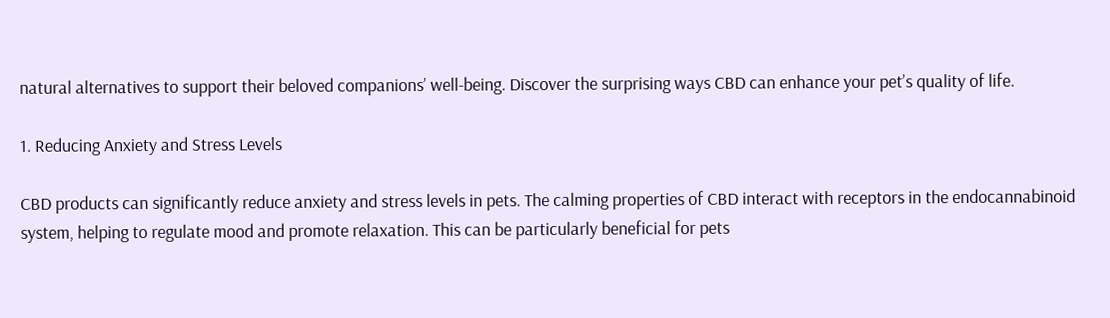natural alternatives to support their beloved companions’ well-being. Discover the surprising ways CBD can enhance your pet’s quality of life.

1. Reducing Anxiety and Stress Levels

CBD products can significantly reduce anxiety and stress levels in pets. The calming properties of CBD interact with receptors in the endocannabinoid system, helping to regulate mood and promote relaxation. This can be particularly beneficial for pets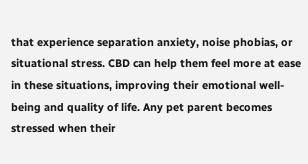that experience separation anxiety, noise phobias, or situational stress. CBD can help them feel more at ease in these situations, improving their emotional well-being and quality of life. Any pet parent becomes stressed when their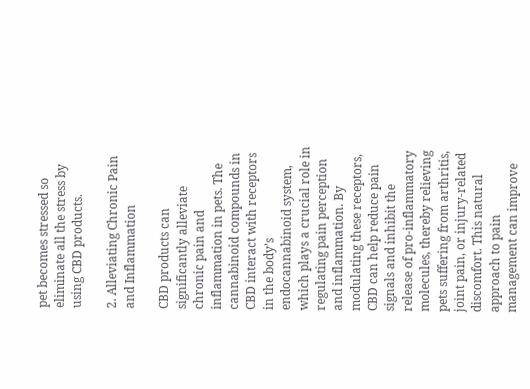pet becomes stressed so eliminate all the stress by using CBD products.

2. Alleviating Chronic Pain and Inflammation

CBD products can significantly alleviate chronic pain and inflammation in pets. The cannabinoid compounds in CBD interact with receptors in the body’s endocannabinoid system, which plays a crucial role in regulating pain perception and inflammation. By modulating these receptors, CBD can help reduce pain signals and inhibit the release of pro-inflammatory molecules, thereby relieving pets suffering from arthritis, joint pain, or injury-related discomfort. This natural approach to pain management can improve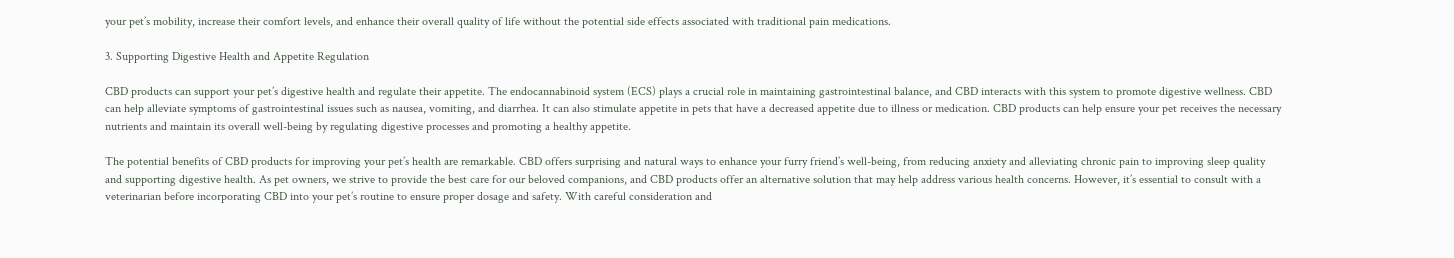your pet’s mobility, increase their comfort levels, and enhance their overall quality of life without the potential side effects associated with traditional pain medications.

3. Supporting Digestive Health and Appetite Regulation

CBD products can support your pet’s digestive health and regulate their appetite. The endocannabinoid system (ECS) plays a crucial role in maintaining gastrointestinal balance, and CBD interacts with this system to promote digestive wellness. CBD can help alleviate symptoms of gastrointestinal issues such as nausea, vomiting, and diarrhea. It can also stimulate appetite in pets that have a decreased appetite due to illness or medication. CBD products can help ensure your pet receives the necessary nutrients and maintain its overall well-being by regulating digestive processes and promoting a healthy appetite.

The potential benefits of CBD products for improving your pet’s health are remarkable. CBD offers surprising and natural ways to enhance your furry friend’s well-being, from reducing anxiety and alleviating chronic pain to improving sleep quality and supporting digestive health. As pet owners, we strive to provide the best care for our beloved companions, and CBD products offer an alternative solution that may help address various health concerns. However, it’s essential to consult with a veterinarian before incorporating CBD into your pet’s routine to ensure proper dosage and safety. With careful consideration and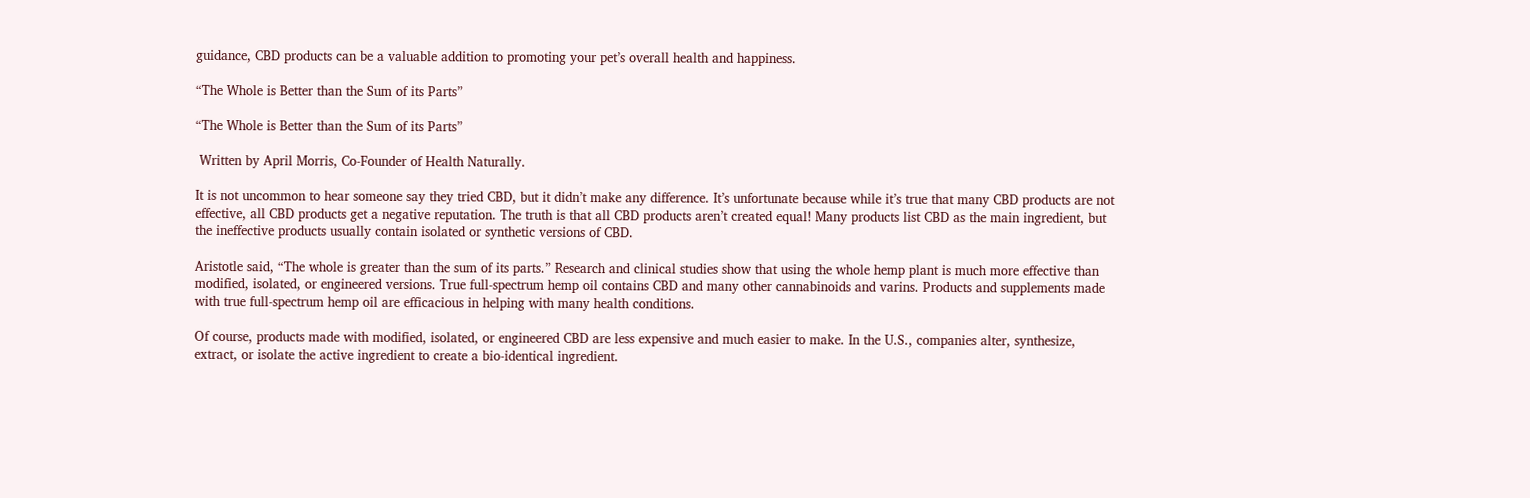guidance, CBD products can be a valuable addition to promoting your pet’s overall health and happiness.

“The Whole is Better than the Sum of its Parts”

“The Whole is Better than the Sum of its Parts”

 Written by April Morris, Co-Founder of Health Naturally.

It is not uncommon to hear someone say they tried CBD, but it didn’t make any difference. It’s unfortunate because while it’s true that many CBD products are not effective, all CBD products get a negative reputation. The truth is that all CBD products aren’t created equal! Many products list CBD as the main ingredient, but the ineffective products usually contain isolated or synthetic versions of CBD.

Aristotle said, “The whole is greater than the sum of its parts.” Research and clinical studies show that using the whole hemp plant is much more effective than modified, isolated, or engineered versions. True full-spectrum hemp oil contains CBD and many other cannabinoids and varins. Products and supplements made with true full-spectrum hemp oil are efficacious in helping with many health conditions.

Of course, products made with modified, isolated, or engineered CBD are less expensive and much easier to make. In the U.S., companies alter, synthesize, extract, or isolate the active ingredient to create a bio-identical ingredient.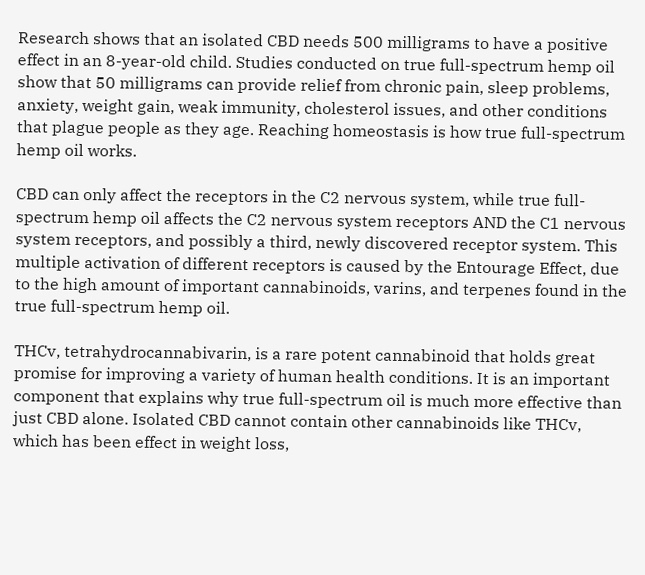Research shows that an isolated CBD needs 500 milligrams to have a positive effect in an 8-year-old child. Studies conducted on true full-spectrum hemp oil show that 50 milligrams can provide relief from chronic pain, sleep problems, anxiety, weight gain, weak immunity, cholesterol issues, and other conditions that plague people as they age. Reaching homeostasis is how true full-spectrum hemp oil works.

CBD can only affect the receptors in the C2 nervous system, while true full-spectrum hemp oil affects the C2 nervous system receptors AND the C1 nervous system receptors, and possibly a third, newly discovered receptor system. This multiple activation of different receptors is caused by the Entourage Effect, due to the high amount of important cannabinoids, varins, and terpenes found in the true full-spectrum hemp oil.

THCv, tetrahydrocannabivarin, is a rare potent cannabinoid that holds great promise for improving a variety of human health conditions. It is an important component that explains why true full-spectrum oil is much more effective than just CBD alone. Isolated CBD cannot contain other cannabinoids like THCv, which has been effect in weight loss,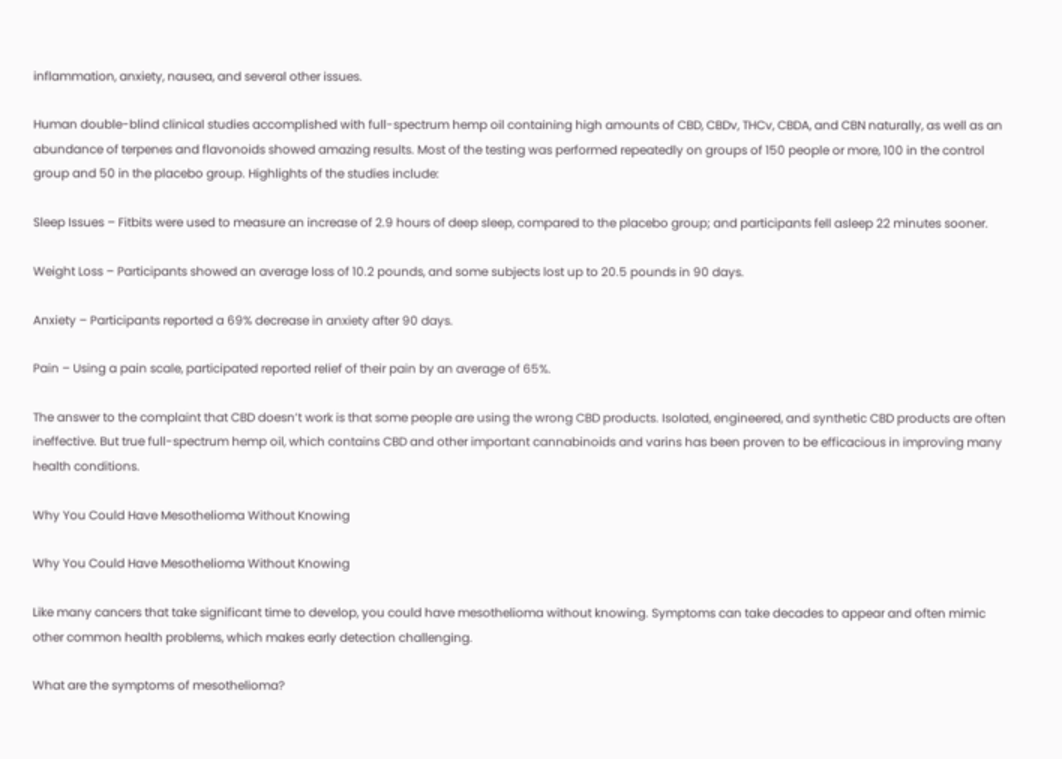inflammation, anxiety, nausea, and several other issues.

Human double-blind clinical studies accomplished with full-spectrum hemp oil containing high amounts of CBD, CBDv, THCv, CBDA, and CBN naturally, as well as an abundance of terpenes and flavonoids showed amazing results. Most of the testing was performed repeatedly on groups of 150 people or more, 100 in the control group and 50 in the placebo group. Highlights of the studies include:

Sleep Issues – Fitbits were used to measure an increase of 2.9 hours of deep sleep, compared to the placebo group; and participants fell asleep 22 minutes sooner.

Weight Loss – Participants showed an average loss of 10.2 pounds, and some subjects lost up to 20.5 pounds in 90 days.

Anxiety – Participants reported a 69% decrease in anxiety after 90 days.

Pain – Using a pain scale, participated reported relief of their pain by an average of 65%.

The answer to the complaint that CBD doesn’t work is that some people are using the wrong CBD products. Isolated, engineered, and synthetic CBD products are often ineffective. But true full-spectrum hemp oil, which contains CBD and other important cannabinoids and varins has been proven to be efficacious in improving many health conditions.

Why You Could Have Mesothelioma Without Knowing

Why You Could Have Mesothelioma Without Knowing

Like many cancers that take significant time to develop, you could have mesothelioma without knowing. Symptoms can take decades to appear and often mimic other common health problems, which makes early detection challenging.

What are the symptoms of mesothelioma?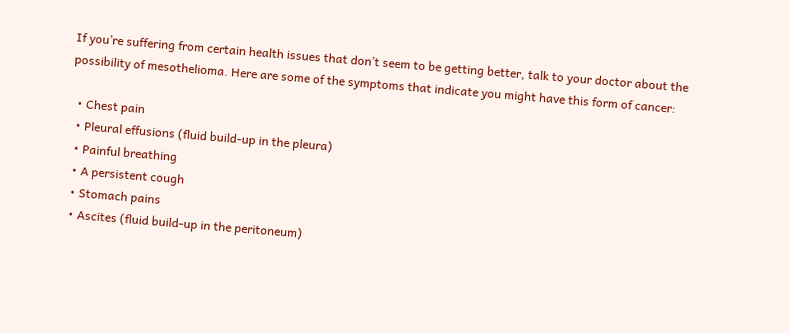If you’re suffering from certain health issues that don’t seem to be getting better, talk to your doctor about the possibility of mesothelioma. Here are some of the symptoms that indicate you might have this form of cancer:

  • Chest pain
  • Pleural effusions (fluid build-up in the pleura)
  • Painful breathing
  • A persistent cough
  • Stomach pains
  • Ascites (fluid build-up in the peritoneum)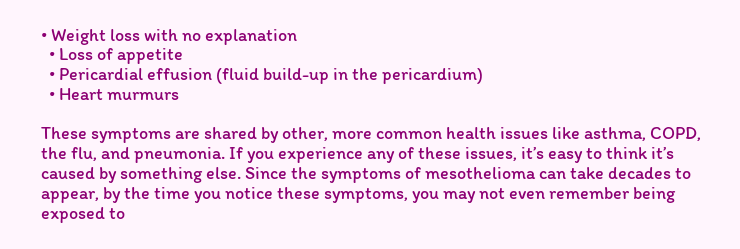• Weight loss with no explanation
  • Loss of appetite
  • Pericardial effusion (fluid build-up in the pericardium)
  • Heart murmurs

These symptoms are shared by other, more common health issues like asthma, COPD, the flu, and pneumonia. If you experience any of these issues, it’s easy to think it’s caused by something else. Since the symptoms of mesothelioma can take decades to appear, by the time you notice these symptoms, you may not even remember being exposed to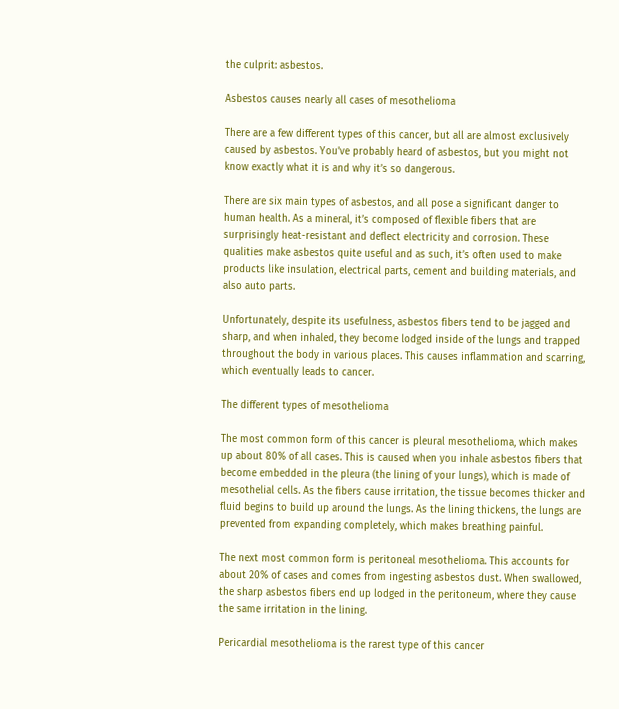the culprit: asbestos.

Asbestos causes nearly all cases of mesothelioma

There are a few different types of this cancer, but all are almost exclusively caused by asbestos. You’ve probably heard of asbestos, but you might not know exactly what it is and why it’s so dangerous.

There are six main types of asbestos, and all pose a significant danger to human health. As a mineral, it’s composed of flexible fibers that are surprisingly heat-resistant and deflect electricity and corrosion. These qualities make asbestos quite useful and as such, it’s often used to make products like insulation, electrical parts, cement and building materials, and also auto parts.

Unfortunately, despite its usefulness, asbestos fibers tend to be jagged and sharp, and when inhaled, they become lodged inside of the lungs and trapped throughout the body in various places. This causes inflammation and scarring, which eventually leads to cancer.

The different types of mesothelioma

The most common form of this cancer is pleural mesothelioma, which makes up about 80% of all cases. This is caused when you inhale asbestos fibers that become embedded in the pleura (the lining of your lungs), which is made of mesothelial cells. As the fibers cause irritation, the tissue becomes thicker and fluid begins to build up around the lungs. As the lining thickens, the lungs are prevented from expanding completely, which makes breathing painful.

The next most common form is peritoneal mesothelioma. This accounts for about 20% of cases and comes from ingesting asbestos dust. When swallowed, the sharp asbestos fibers end up lodged in the peritoneum, where they cause the same irritation in the lining.

Pericardial mesothelioma is the rarest type of this cancer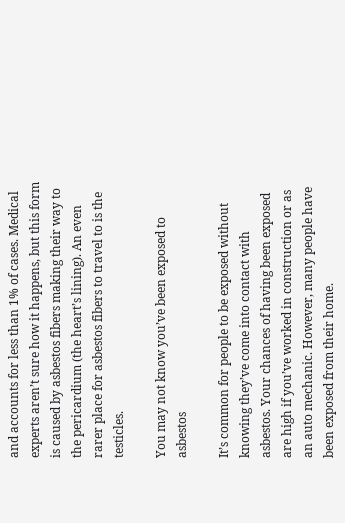and accounts for less than 1% of cases. Medical experts aren’t sure how it happens, but this form is caused by asbestos fibers making their way to the pericardium (the heart’s lining). An even rarer place for asbestos fibers to travel to is the testicles.

You may not know you’ve been exposed to asbestos

It’s common for people to be exposed without knowing they’ve come into contact with asbestos. Your chances of having been exposed are high if you’ve worked in construction or as an auto mechanic. However, many people have been exposed from their home.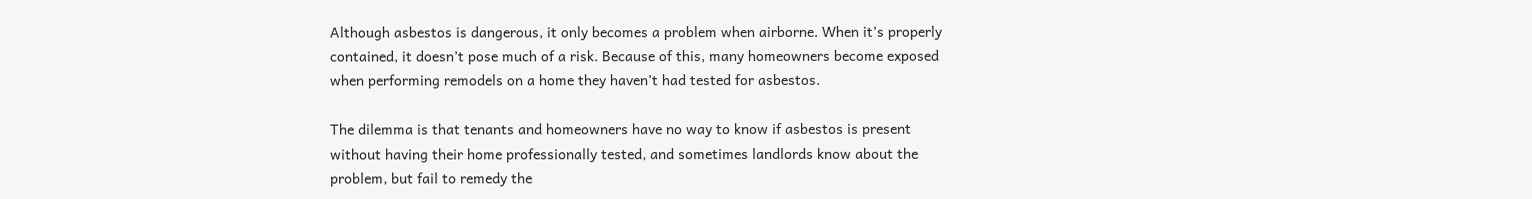Although asbestos is dangerous, it only becomes a problem when airborne. When it’s properly contained, it doesn’t pose much of a risk. Because of this, many homeowners become exposed when performing remodels on a home they haven’t had tested for asbestos.

The dilemma is that tenants and homeowners have no way to know if asbestos is present without having their home professionally tested, and sometimes landlords know about the problem, but fail to remedy the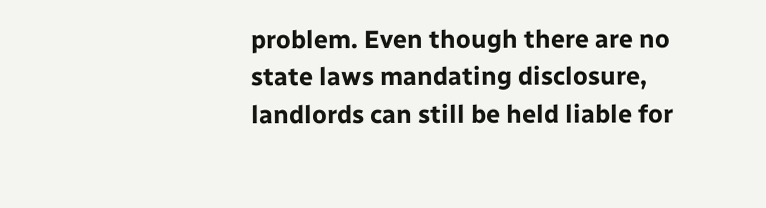problem. Even though there are no state laws mandating disclosure, landlords can still be held liable for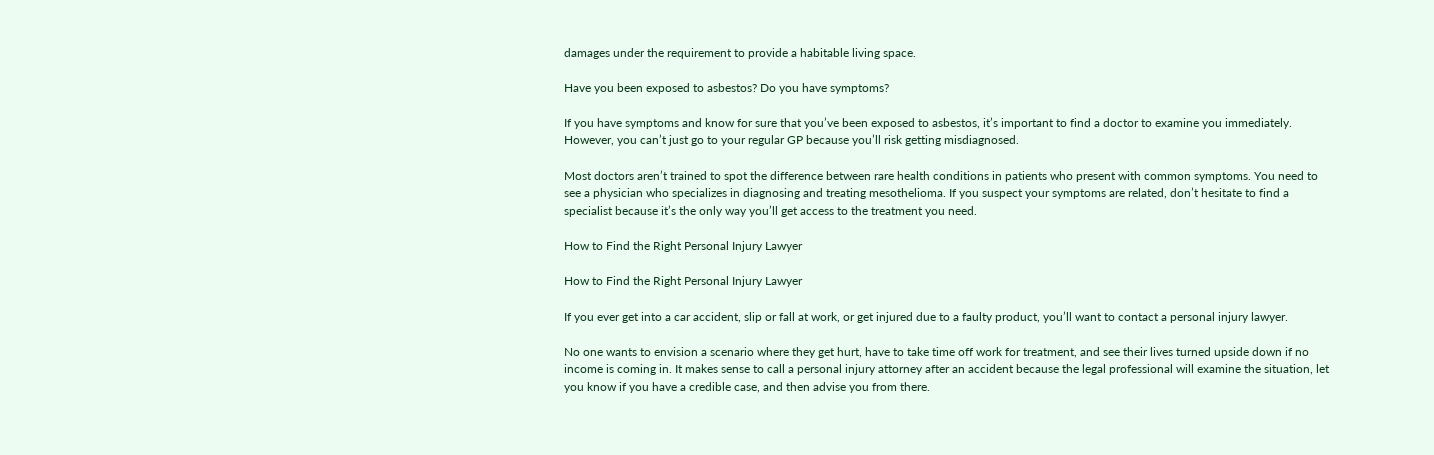damages under the requirement to provide a habitable living space.

Have you been exposed to asbestos? Do you have symptoms?

If you have symptoms and know for sure that you’ve been exposed to asbestos, it’s important to find a doctor to examine you immediately. However, you can’t just go to your regular GP because you’ll risk getting misdiagnosed.

Most doctors aren’t trained to spot the difference between rare health conditions in patients who present with common symptoms. You need to see a physician who specializes in diagnosing and treating mesothelioma. If you suspect your symptoms are related, don’t hesitate to find a specialist because it’s the only way you’ll get access to the treatment you need.

How to Find the Right Personal Injury Lawyer

How to Find the Right Personal Injury Lawyer

If you ever get into a car accident, slip or fall at work, or get injured due to a faulty product, you’ll want to contact a personal injury lawyer.

No one wants to envision a scenario where they get hurt, have to take time off work for treatment, and see their lives turned upside down if no income is coming in. It makes sense to call a personal injury attorney after an accident because the legal professional will examine the situation, let you know if you have a credible case, and then advise you from there.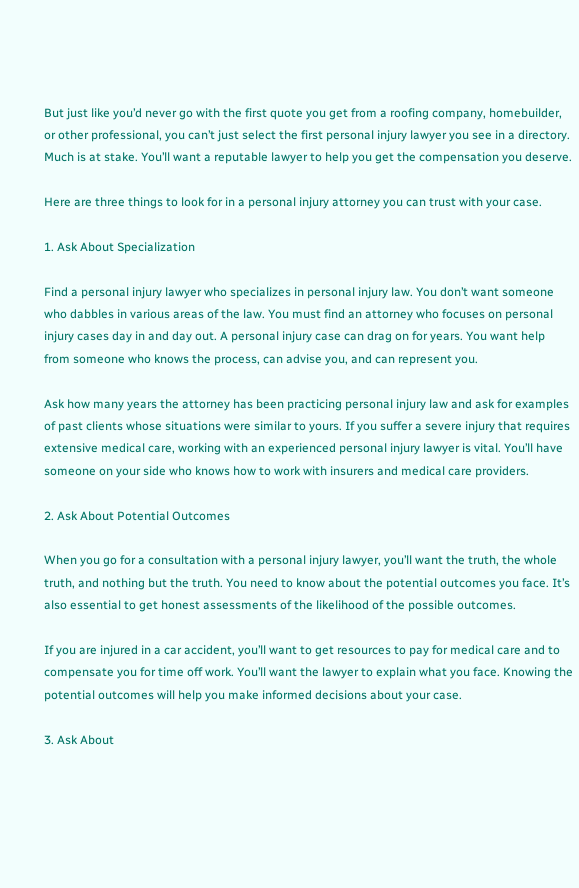But just like you’d never go with the first quote you get from a roofing company, homebuilder, or other professional, you can’t just select the first personal injury lawyer you see in a directory. Much is at stake. You’ll want a reputable lawyer to help you get the compensation you deserve.

Here are three things to look for in a personal injury attorney you can trust with your case.

1. Ask About Specialization

Find a personal injury lawyer who specializes in personal injury law. You don’t want someone who dabbles in various areas of the law. You must find an attorney who focuses on personal injury cases day in and day out. A personal injury case can drag on for years. You want help from someone who knows the process, can advise you, and can represent you.

Ask how many years the attorney has been practicing personal injury law and ask for examples of past clients whose situations were similar to yours. If you suffer a severe injury that requires extensive medical care, working with an experienced personal injury lawyer is vital. You’ll have someone on your side who knows how to work with insurers and medical care providers.

2. Ask About Potential Outcomes

When you go for a consultation with a personal injury lawyer, you’ll want the truth, the whole truth, and nothing but the truth. You need to know about the potential outcomes you face. It’s also essential to get honest assessments of the likelihood of the possible outcomes.

If you are injured in a car accident, you’ll want to get resources to pay for medical care and to compensate you for time off work. You’ll want the lawyer to explain what you face. Knowing the potential outcomes will help you make informed decisions about your case.

3. Ask About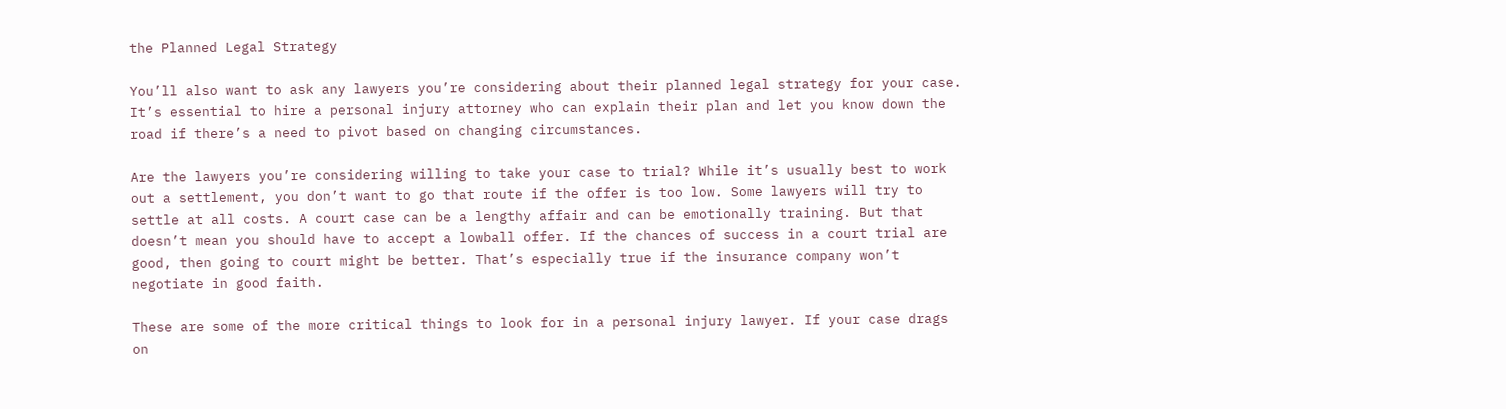the Planned Legal Strategy

You’ll also want to ask any lawyers you’re considering about their planned legal strategy for your case. It’s essential to hire a personal injury attorney who can explain their plan and let you know down the road if there’s a need to pivot based on changing circumstances.

Are the lawyers you’re considering willing to take your case to trial? While it’s usually best to work out a settlement, you don’t want to go that route if the offer is too low. Some lawyers will try to settle at all costs. A court case can be a lengthy affair and can be emotionally training. But that doesn’t mean you should have to accept a lowball offer. If the chances of success in a court trial are good, then going to court might be better. That’s especially true if the insurance company won’t negotiate in good faith.

These are some of the more critical things to look for in a personal injury lawyer. If your case drags on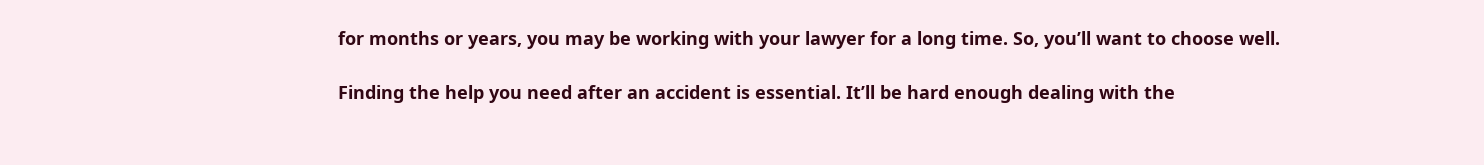for months or years, you may be working with your lawyer for a long time. So, you’ll want to choose well.

Finding the help you need after an accident is essential. It’ll be hard enough dealing with the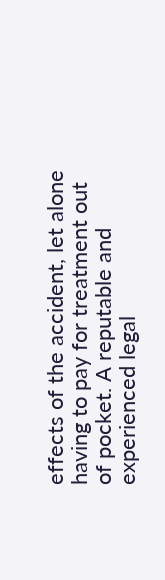effects of the accident, let alone having to pay for treatment out of pocket. A reputable and experienced legal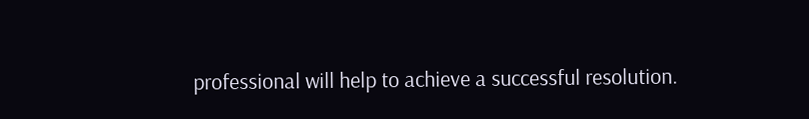professional will help to achieve a successful resolution.